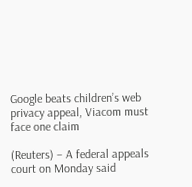Google beats children’s web privacy appeal, Viacom must face one claim

(Reuters) – A federal appeals court on Monday said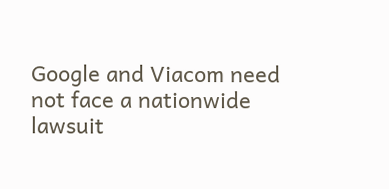Google and Viacom need not face a nationwide lawsuit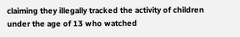claiming they illegally tracked the activity of children under the age of 13 who watched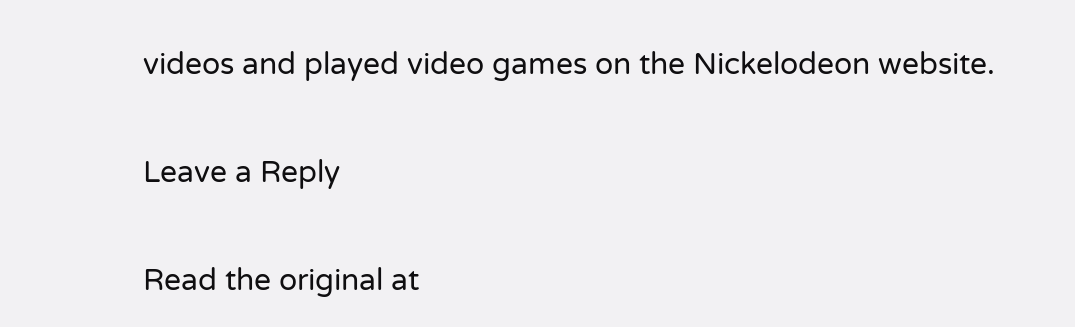videos and played video games on the Nickelodeon website.

Leave a Reply

Read the original at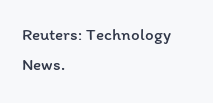Reuters: Technology News.